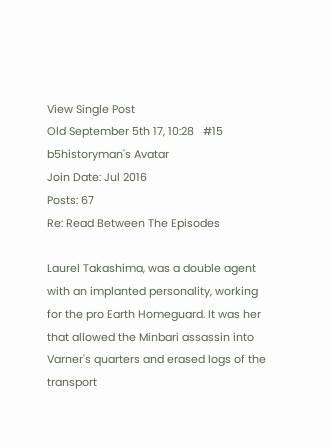View Single Post
Old September 5th 17, 10:28   #15
b5historyman's Avatar
Join Date: Jul 2016
Posts: 67
Re: Read Between The Episodes

Laurel Takashima, was a double agent with an implanted personality, working for the pro Earth Homeguard. It was her that allowed the Minbari assassin into Varner's quarters and erased logs of the transport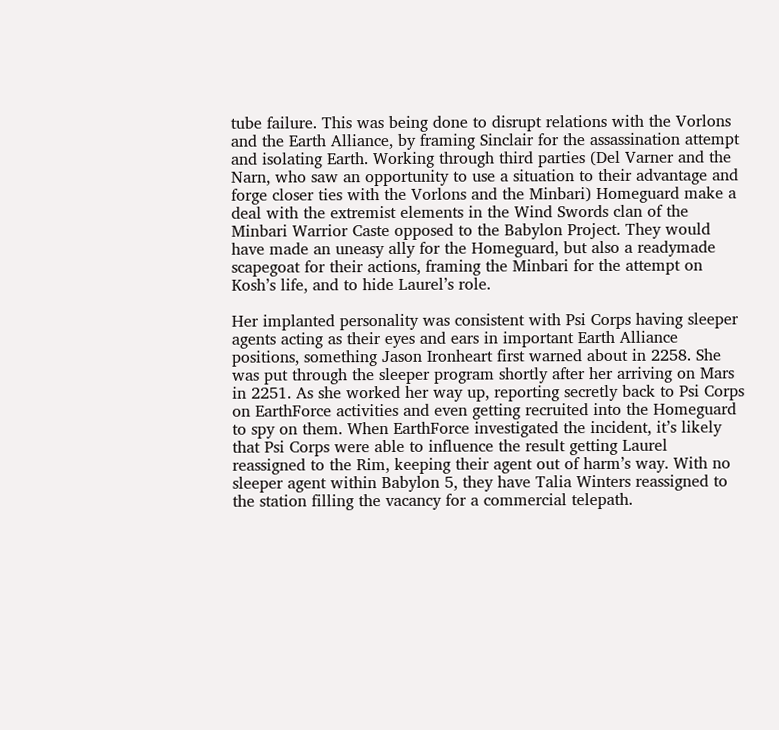tube failure. This was being done to disrupt relations with the Vorlons and the Earth Alliance, by framing Sinclair for the assassination attempt and isolating Earth. Working through third parties (Del Varner and the Narn, who saw an opportunity to use a situation to their advantage and forge closer ties with the Vorlons and the Minbari) Homeguard make a deal with the extremist elements in the Wind Swords clan of the Minbari Warrior Caste opposed to the Babylon Project. They would have made an uneasy ally for the Homeguard, but also a readymade scapegoat for their actions, framing the Minbari for the attempt on Kosh’s life, and to hide Laurel’s role.

Her implanted personality was consistent with Psi Corps having sleeper agents acting as their eyes and ears in important Earth Alliance positions, something Jason Ironheart first warned about in 2258. She was put through the sleeper program shortly after her arriving on Mars in 2251. As she worked her way up, reporting secretly back to Psi Corps on EarthForce activities and even getting recruited into the Homeguard to spy on them. When EarthForce investigated the incident, it’s likely that Psi Corps were able to influence the result getting Laurel reassigned to the Rim, keeping their agent out of harm’s way. With no sleeper agent within Babylon 5, they have Talia Winters reassigned to the station filling the vacancy for a commercial telepath.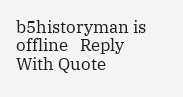b5historyman is offline   Reply With Quote